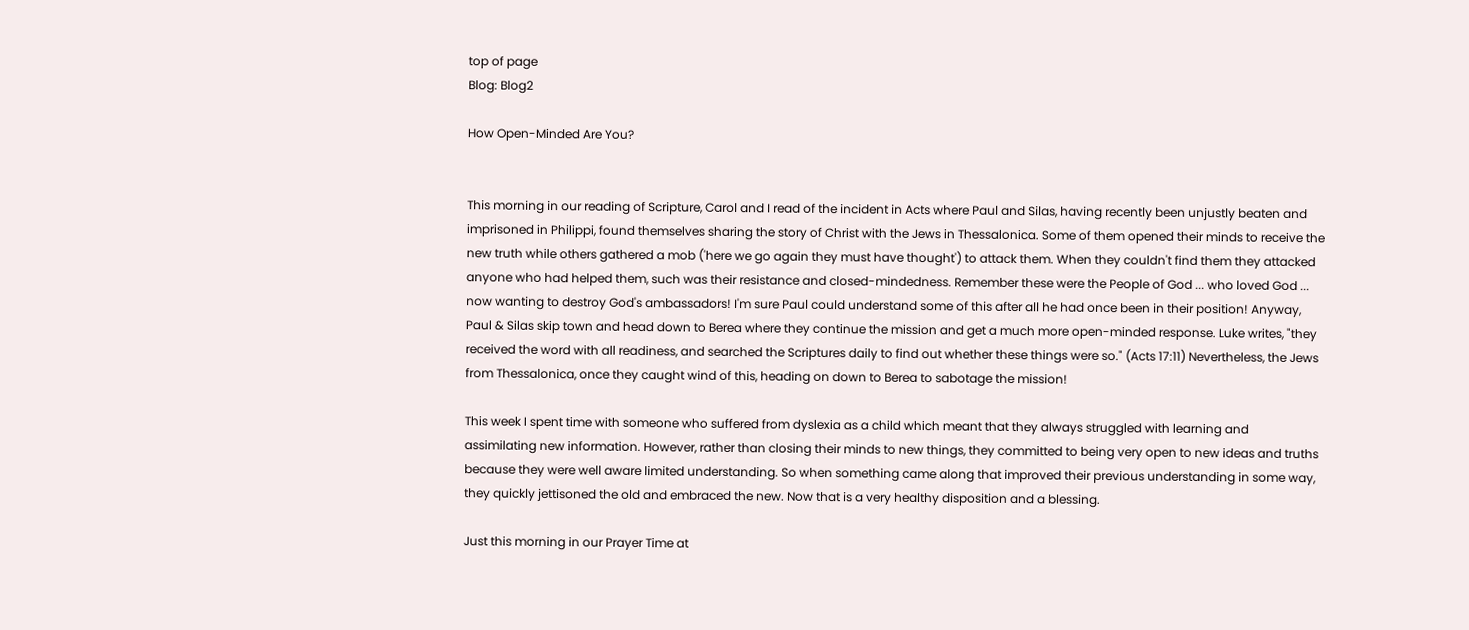top of page
Blog: Blog2

How Open-Minded Are You?


This morning in our reading of Scripture, Carol and I read of the incident in Acts where Paul and Silas, having recently been unjustly beaten and imprisoned in Philippi, found themselves sharing the story of Christ with the Jews in Thessalonica. Some of them opened their minds to receive the new truth while others gathered a mob ('here we go again they must have thought') to attack them. When they couldn't find them they attacked anyone who had helped them, such was their resistance and closed-mindedness. Remember these were the People of God ... who loved God ... now wanting to destroy God's ambassadors! I'm sure Paul could understand some of this after all he had once been in their position! Anyway, Paul & Silas skip town and head down to Berea where they continue the mission and get a much more open-minded response. Luke writes, "they received the word with all readiness, and searched the Scriptures daily to find out whether these things were so." (Acts 17:11) Nevertheless, the Jews from Thessalonica, once they caught wind of this, heading on down to Berea to sabotage the mission!

This week I spent time with someone who suffered from dyslexia as a child which meant that they always struggled with learning and assimilating new information. However, rather than closing their minds to new things, they committed to being very open to new ideas and truths because they were well aware limited understanding. So when something came along that improved their previous understanding in some way, they quickly jettisoned the old and embraced the new. Now that is a very healthy disposition and a blessing.

Just this morning in our Prayer Time at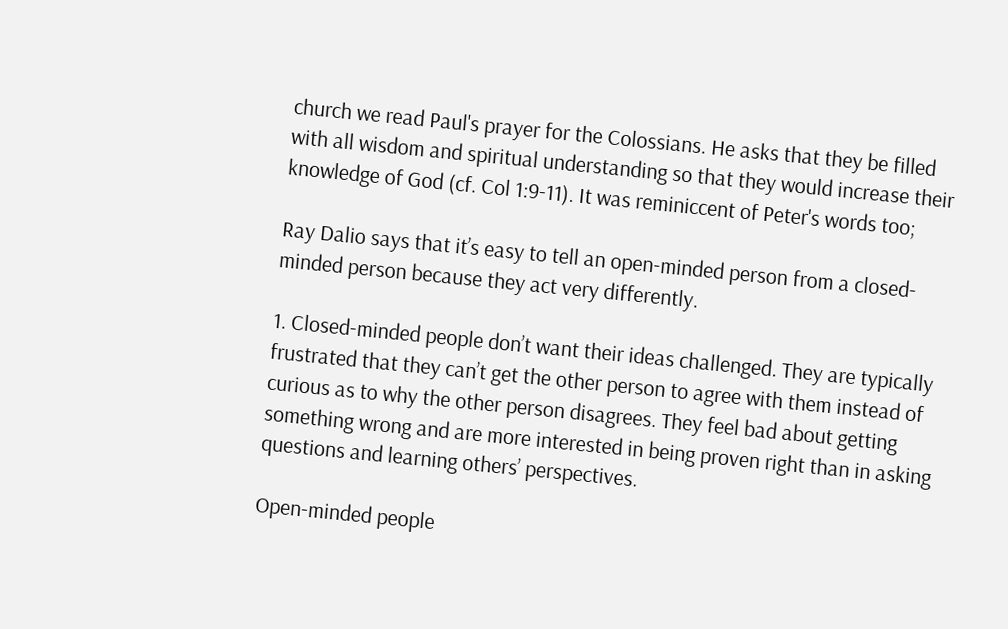church we read Paul's prayer for the Colossians. He asks that they be filled with all wisdom and spiritual understanding so that they would increase their knowledge of God (cf. Col 1:9-11). It was reminiccent of Peter's words too;

Ray Dalio says that it’s easy to tell an open-minded person from a closed-minded person because they act very differently.

1. Closed-minded people don’t want their ideas challenged. They are typically frustrated that they can’t get the other person to agree with them instead of curious as to why the other person disagrees. They feel bad about getting something wrong and are more interested in being proven right than in asking questions and learning others’ perspectives.

Open-minded people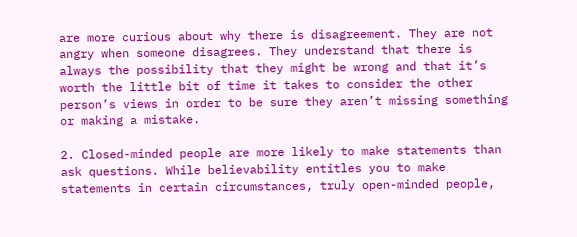are more curious about why there is disagreement. They are not angry when someone disagrees. They understand that there is always the possibility that they might be wrong and that it’s worth the little bit of time it takes to consider the other person’s views in order to be sure they aren’t missing something or making a mistake.

2. Closed-minded people are more likely to make statements than ask questions. While believability entitles you to make statements in certain circumstances, truly open-minded people,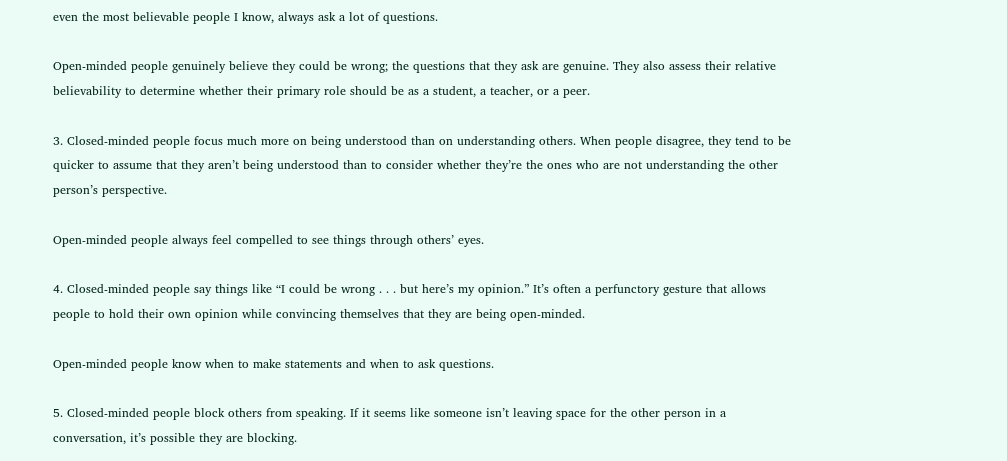even the most believable people I know, always ask a lot of questions.

Open-minded people genuinely believe they could be wrong; the questions that they ask are genuine. They also assess their relative believability to determine whether their primary role should be as a student, a teacher, or a peer.

3. Closed-minded people focus much more on being understood than on understanding others. When people disagree, they tend to be quicker to assume that they aren’t being understood than to consider whether they’re the ones who are not understanding the other person’s perspective.

Open-minded people always feel compelled to see things through others’ eyes.

4. Closed-minded people say things like “I could be wrong . . . but here’s my opinion.” It’s often a perfunctory gesture that allows people to hold their own opinion while convincing themselves that they are being open-minded.

Open-minded people know when to make statements and when to ask questions.

5. Closed-minded people block others from speaking. If it seems like someone isn’t leaving space for the other person in a conversation, it’s possible they are blocking.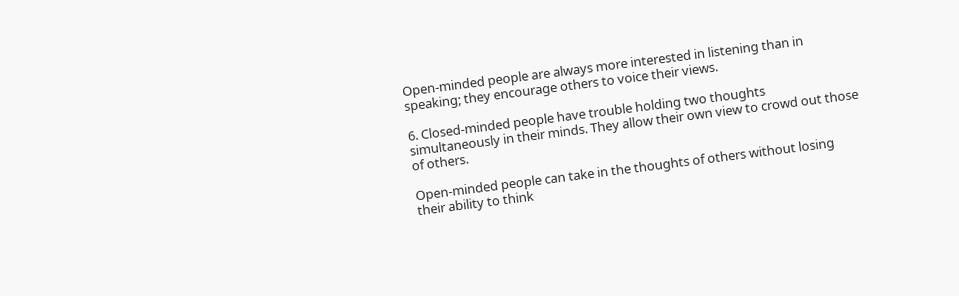Open-minded people are always more interested in listening than in speaking; they encourage others to voice their views.

6. Closed-minded people have trouble holding two thoughts simultaneously in their minds. They allow their own view to crowd out those of others.

Open-minded people can take in the thoughts of others without losing their ability to think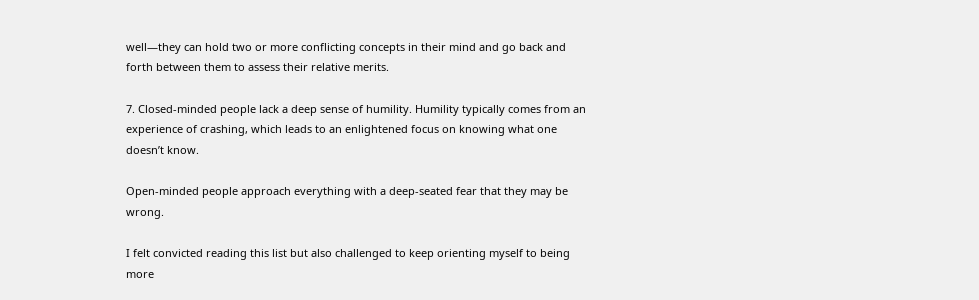well—they can hold two or more conflicting concepts in their mind and go back and forth between them to assess their relative merits.

7. Closed-minded people lack a deep sense of humility. Humility typically comes from an experience of crashing, which leads to an enlightened focus on knowing what one doesn’t know.

Open-minded people approach everything with a deep-seated fear that they may be wrong.

I felt convicted reading this list but also challenged to keep orienting myself to being more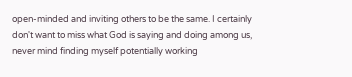open-minded and inviting others to be the same. I certainly don't want to miss what God is saying and doing among us, never mind finding myself potentially working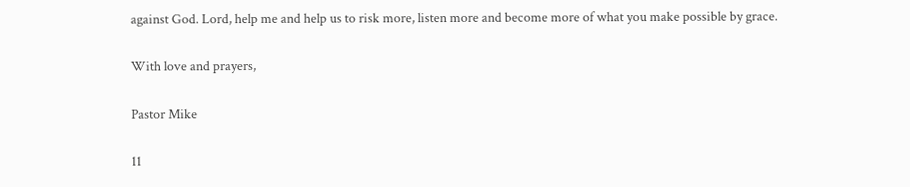against God. Lord, help me and help us to risk more, listen more and become more of what you make possible by grace.

With love and prayers,

Pastor Mike

11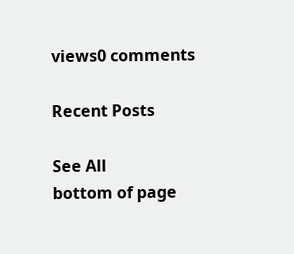views0 comments

Recent Posts

See All
bottom of page